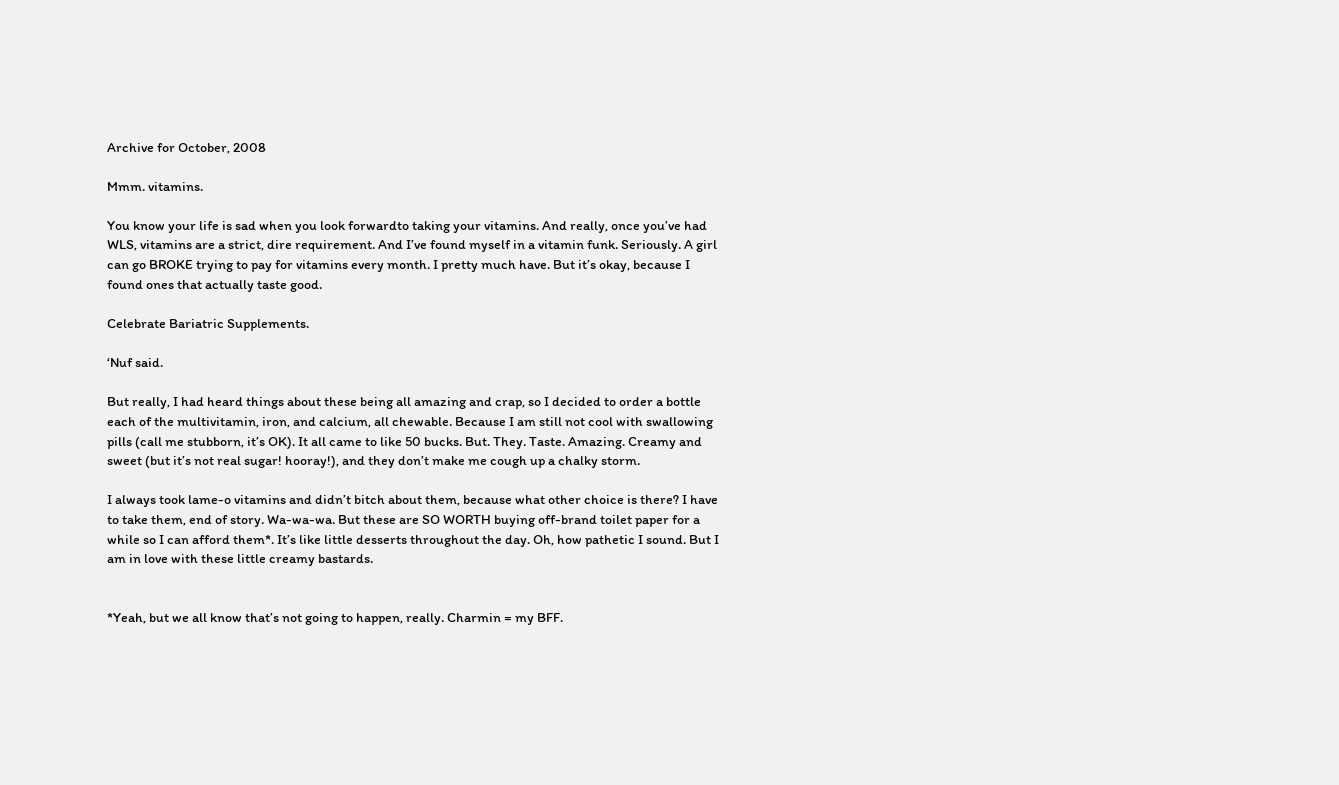Archive for October, 2008

Mmm. vitamins.

You know your life is sad when you look forwardto taking your vitamins. And really, once you’ve had WLS, vitamins are a strict, dire requirement. And I’ve found myself in a vitamin funk. Seriously. A girl can go BROKE trying to pay for vitamins every month. I pretty much have. But it’s okay, because I found ones that actually taste good.

Celebrate Bariatric Supplements.

‘Nuf said.

But really, I had heard things about these being all amazing and crap, so I decided to order a bottle each of the multivitamin, iron, and calcium, all chewable. Because I am still not cool with swallowing pills (call me stubborn, it’s OK). It all came to like 50 bucks. But. They. Taste. Amazing. Creamy and sweet (but it’s not real sugar! hooray!), and they don’t make me cough up a chalky storm.

I always took lame-o vitamins and didn’t bitch about them, because what other choice is there? I have to take them, end of story. Wa-wa-wa. But these are SO WORTH buying off-brand toilet paper for a while so I can afford them*. It’s like little desserts throughout the day. Oh, how pathetic I sound. But I am in love with these little creamy bastards.


*Yeah, but we all know that’s not going to happen, really. Charmin = my BFF.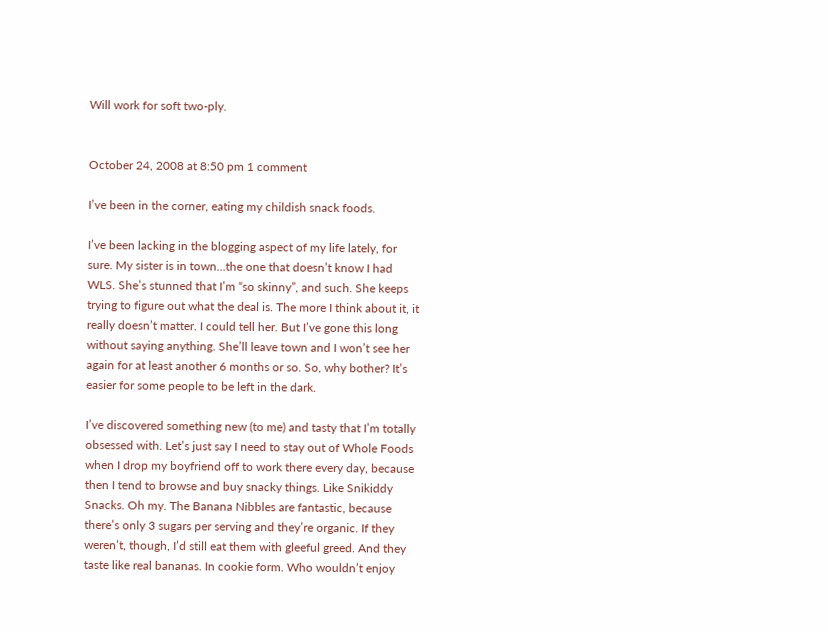Will work for soft two-ply.


October 24, 2008 at 8:50 pm 1 comment

I’ve been in the corner, eating my childish snack foods.

I’ve been lacking in the blogging aspect of my life lately, for sure. My sister is in town…the one that doesn’t know I had WLS. She’s stunned that I’m “so skinny”, and such. She keeps trying to figure out what the deal is. The more I think about it, it really doesn’t matter. I could tell her. But I’ve gone this long without saying anything. She’ll leave town and I won’t see her again for at least another 6 months or so. So, why bother? It’s easier for some people to be left in the dark.

I’ve discovered something new (to me) and tasty that I’m totally obsessed with. Let’s just say I need to stay out of Whole Foods when I drop my boyfriend off to work there every day, because then I tend to browse and buy snacky things. Like Snikiddy Snacks. Oh my. The Banana Nibbles are fantastic, because there’s only 3 sugars per serving and they’re organic. If they weren’t, though, I’d still eat them with gleeful greed. And they taste like real bananas. In cookie form. Who wouldn’t enjoy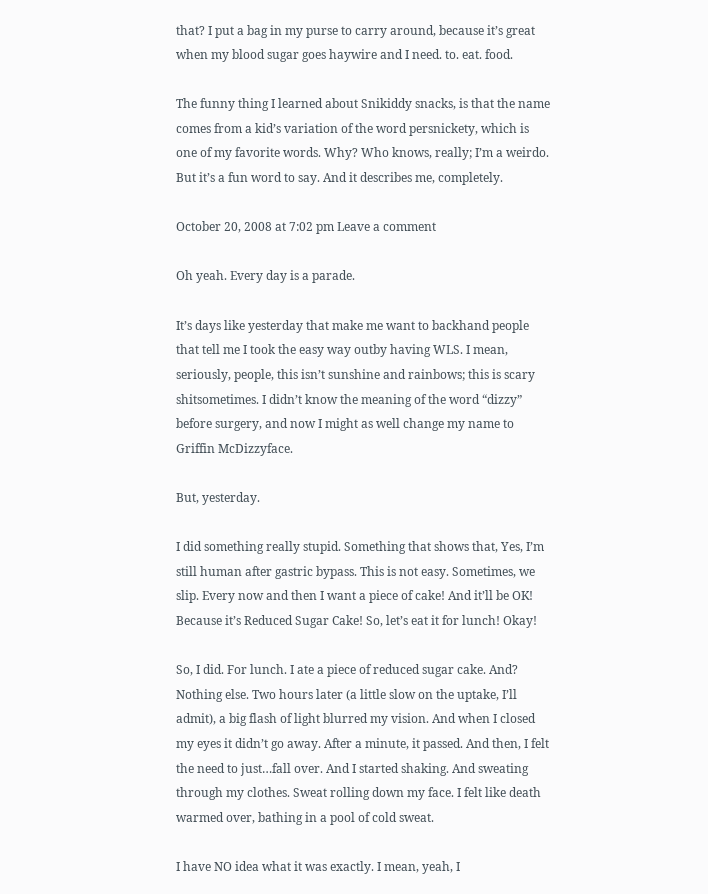that? I put a bag in my purse to carry around, because it’s great when my blood sugar goes haywire and I need. to. eat. food.

The funny thing I learned about Snikiddy snacks, is that the name comes from a kid’s variation of the word persnickety, which is one of my favorite words. Why? Who knows, really; I’m a weirdo. But it’s a fun word to say. And it describes me, completely.

October 20, 2008 at 7:02 pm Leave a comment

Oh yeah. Every day is a parade.

It’s days like yesterday that make me want to backhand people that tell me I took the easy way outby having WLS. I mean, seriously, people, this isn’t sunshine and rainbows; this is scary shitsometimes. I didn’t know the meaning of the word “dizzy” before surgery, and now I might as well change my name to Griffin McDizzyface.

But, yesterday.

I did something really stupid. Something that shows that, Yes, I’m still human after gastric bypass. This is not easy. Sometimes, we slip. Every now and then I want a piece of cake! And it’ll be OK! Because it’s Reduced Sugar Cake! So, let’s eat it for lunch! Okay!

So, I did. For lunch. I ate a piece of reduced sugar cake. And? Nothing else. Two hours later (a little slow on the uptake, I’ll admit), a big flash of light blurred my vision. And when I closed my eyes it didn’t go away. After a minute, it passed. And then, I felt the need to just…fall over. And I started shaking. And sweating through my clothes. Sweat rolling down my face. I felt like death warmed over, bathing in a pool of cold sweat.

I have NO idea what it was exactly. I mean, yeah, I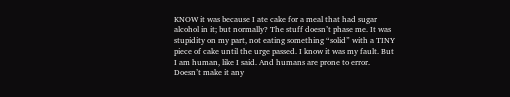KNOW it was because I ate cake for a meal that had sugar alcohol in it; but normally? The stuff doesn’t phase me. It was stupidity on my part, not eating something “solid” with a TINY piece of cake until the urge passed. I know it was my fault. But I am human, like I said. And humans are prone to error. Doesn’t make it any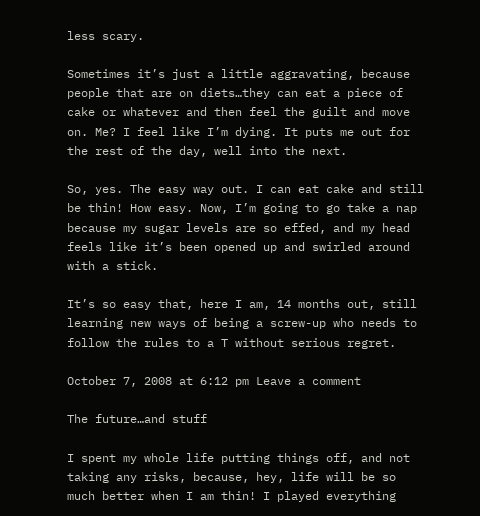less scary.

Sometimes it’s just a little aggravating, because people that are on diets…they can eat a piece of cake or whatever and then feel the guilt and move on. Me? I feel like I’m dying. It puts me out for the rest of the day, well into the next.

So, yes. The easy way out. I can eat cake and still be thin! How easy. Now, I’m going to go take a nap because my sugar levels are so effed, and my head feels like it’s been opened up and swirled around with a stick.

It’s so easy that, here I am, 14 months out, still learning new ways of being a screw-up who needs to follow the rules to a T without serious regret.

October 7, 2008 at 6:12 pm Leave a comment

The future…and stuff

I spent my whole life putting things off, and not taking any risks, because, hey, life will be so much better when I am thin! I played everything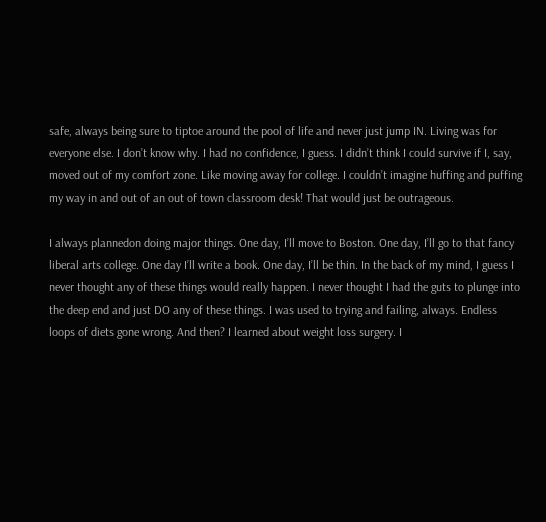safe, always being sure to tiptoe around the pool of life and never just jump IN. Living was for everyone else. I don’t know why. I had no confidence, I guess. I didn’t think I could survive if I, say, moved out of my comfort zone. Like moving away for college. I couldn’t imagine huffing and puffing my way in and out of an out of town classroom desk! That would just be outrageous.

I always plannedon doing major things. One day, I’ll move to Boston. One day, I’ll go to that fancy liberal arts college. One day I’ll write a book. One day, I’ll be thin. In the back of my mind, I guess I never thought any of these things would really happen. I never thought I had the guts to plunge into the deep end and just DO any of these things. I was used to trying and failing, always. Endless loops of diets gone wrong. And then? I learned about weight loss surgery. I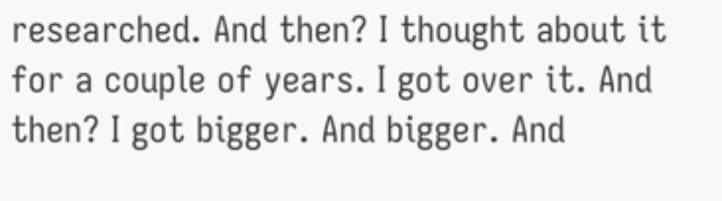researched. And then? I thought about it for a couple of years. I got over it. And then? I got bigger. And bigger. And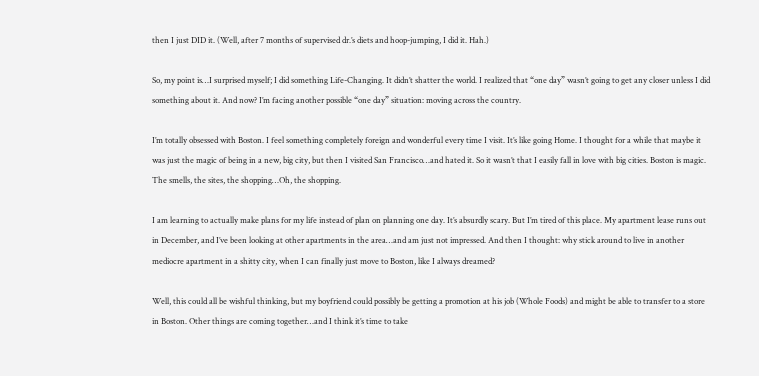then I just DID it. (Well, after 7 months of supervised dr.’s diets and hoop-jumping, I did it. Hah.)

So, my point is…I surprised myself; I did something Life-Changing. It didn’t shatter the world. I realized that “one day” wasn’t going to get any closer unless I did something about it. And now? I’m facing another possible “one day” situation: moving across the country.

I’m totally obsessed with Boston. I feel something completely foreign and wonderful every time I visit. It’s like going Home. I thought for a while that maybe it was just the magic of being in a new, big city, but then I visited San Francisco…and hated it. So it wasn’t that I easily fall in love with big cities. Boston is magic. The smells, the sites, the shopping…Oh, the shopping.

I am learning to actually make plans for my life instead of plan on planning one day. It’s absurdly scary. But I’m tired of this place. My apartment lease runs out in December, and I’ve been looking at other apartments in the area…and am just not impressed. And then I thought: why stick around to live in another mediocre apartment in a shitty city, when I can finally just move to Boston, like I always dreamed?

Well, this could all be wishful thinking, but my boyfriend could possibly be getting a promotion at his job (Whole Foods) and might be able to transfer to a store in Boston. Other things are coming together…and I think it’s time to take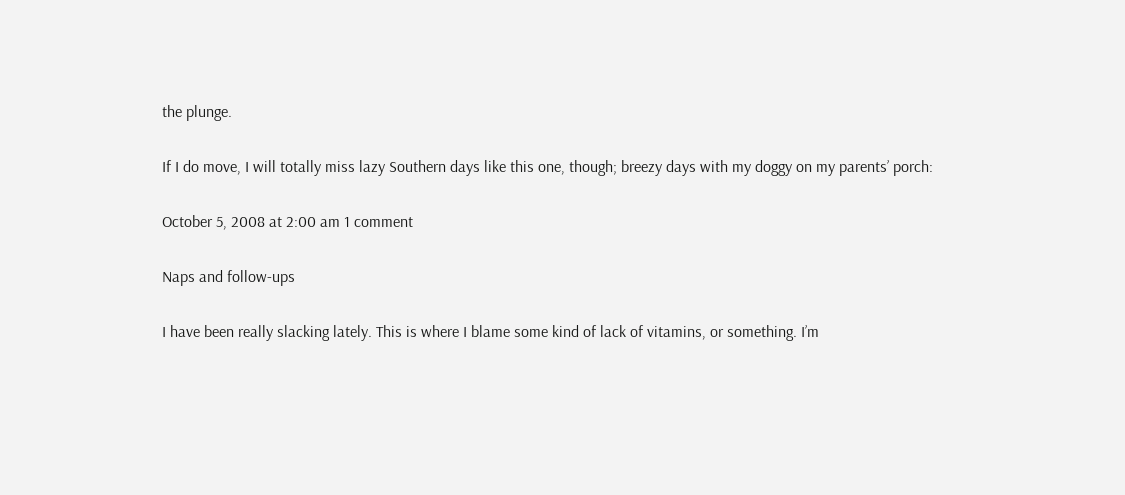the plunge.

If I do move, I will totally miss lazy Southern days like this one, though; breezy days with my doggy on my parents’ porch:

October 5, 2008 at 2:00 am 1 comment

Naps and follow-ups

I have been really slacking lately. This is where I blame some kind of lack of vitamins, or something. I’m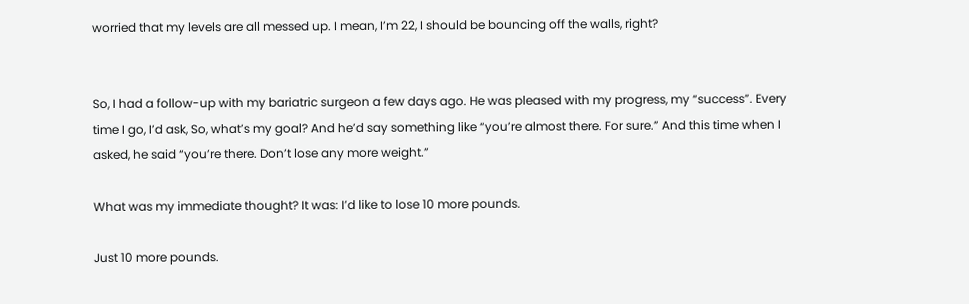worried that my levels are all messed up. I mean, I’m 22, I should be bouncing off the walls, right?


So, I had a follow-up with my bariatric surgeon a few days ago. He was pleased with my progress, my “success”. Every time I go, I’d ask, So, what’s my goal? And he’d say something like “you’re almost there. For sure.” And this time when I asked, he said “you’re there. Don’t lose any more weight.”

What was my immediate thought? It was: I’d like to lose 10 more pounds.

Just 10 more pounds.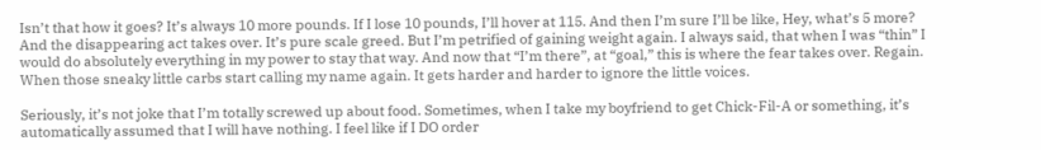Isn’t that how it goes? It’s always 10 more pounds. If I lose 10 pounds, I’ll hover at 115. And then I’m sure I’ll be like, Hey, what’s 5 more? And the disappearing act takes over. It’s pure scale greed. But I’m petrified of gaining weight again. I always said, that when I was “thin” I would do absolutely everything in my power to stay that way. And now that “I’m there”, at “goal,” this is where the fear takes over. Regain. When those sneaky little carbs start calling my name again. It gets harder and harder to ignore the little voices.

Seriously, it’s not joke that I’m totally screwed up about food. Sometimes, when I take my boyfriend to get Chick-Fil-A or something, it’s automatically assumed that I will have nothing. I feel like if I DO order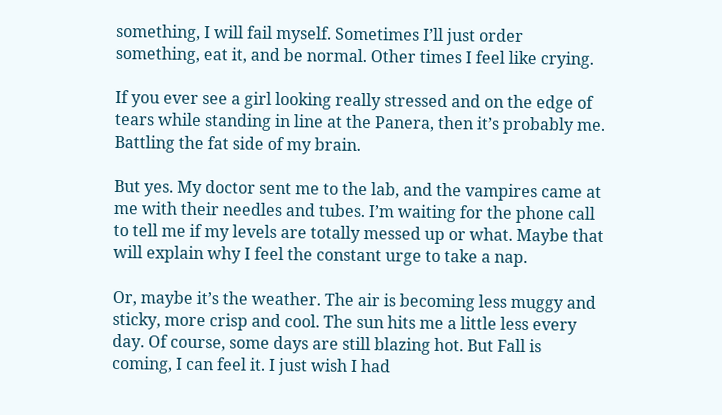something, I will fail myself. Sometimes I’ll just order something, eat it, and be normal. Other times I feel like crying.

If you ever see a girl looking really stressed and on the edge of tears while standing in line at the Panera, then it’s probably me. Battling the fat side of my brain.

But yes. My doctor sent me to the lab, and the vampires came at me with their needles and tubes. I’m waiting for the phone call to tell me if my levels are totally messed up or what. Maybe that will explain why I feel the constant urge to take a nap.

Or, maybe it’s the weather. The air is becoming less muggy and sticky, more crisp and cool. The sun hits me a little less every day. Of course, some days are still blazing hot. But Fall is coming, I can feel it. I just wish I had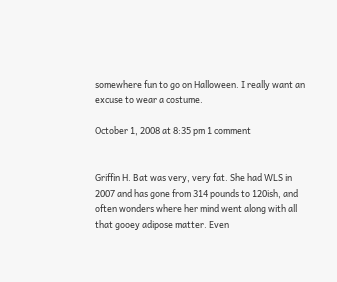somewhere fun to go on Halloween. I really want an excuse to wear a costume.

October 1, 2008 at 8:35 pm 1 comment


Griffin H. Bat was very, very fat. She had WLS in 2007 and has gone from 314 pounds to 120ish, and often wonders where her mind went along with all that gooey adipose matter. Even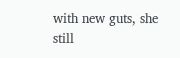with new guts, she still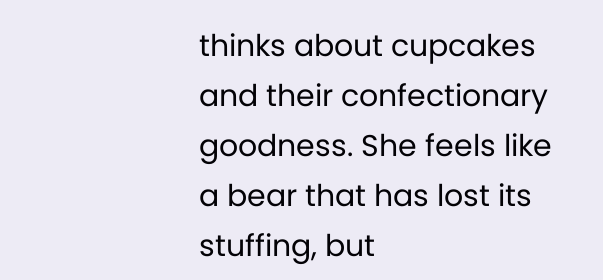thinks about cupcakes and their confectionary goodness. She feels like a bear that has lost its stuffing, but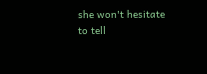she won't hesitate to tell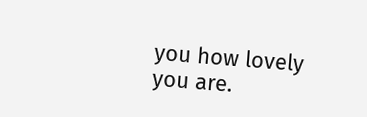you how lovely you are.